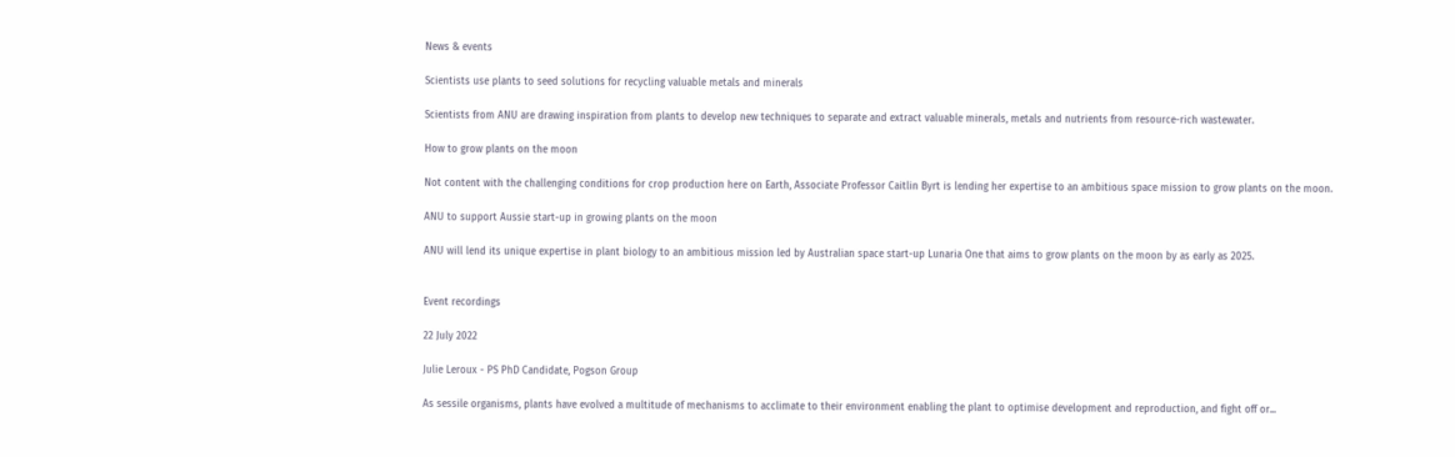News & events

Scientists use plants to seed solutions for recycling valuable metals and minerals

Scientists from ANU are drawing inspiration from plants to develop new techniques to separate and extract valuable minerals, metals and nutrients from resource-rich wastewater.

How to grow plants on the moon

Not content with the challenging conditions for crop production here on Earth, Associate Professor Caitlin Byrt is lending her expertise to an ambitious space mission to grow plants on the moon.

ANU to support Aussie start-up in growing plants on the moon

ANU will lend its unique expertise in plant biology to an ambitious mission led by Australian space start-up Lunaria One that aims to grow plants on the moon by as early as 2025.


Event recordings

22 July 2022

Julie Leroux - PS PhD Candidate, Pogson Group

As sessile organisms, plants have evolved a multitude of mechanisms to acclimate to their environment enabling the plant to optimise development and reproduction, and fight off or...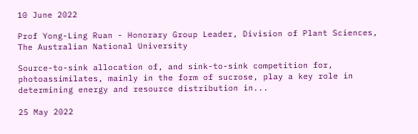10 June 2022

Prof Yong-Ling Ruan - Honorary Group Leader, Division of Plant Sciences, The Australian National University

Source-to-sink allocation of, and sink-to-sink competition for, photoassimilates, mainly in the form of sucrose, play a key role in determining energy and resource distribution in...

25 May 2022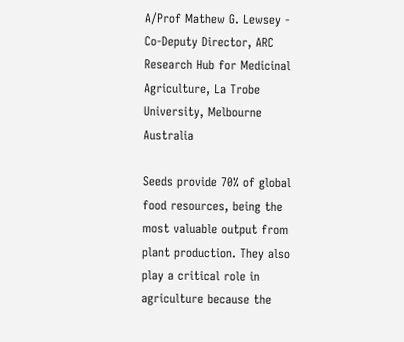A/Prof Mathew G. Lewsey - Co-Deputy Director, ARC Research Hub for Medicinal Agriculture, La Trobe University, Melbourne Australia

Seeds provide 70% of global food resources, being the most valuable output from plant production. They also play a critical role in agriculture because the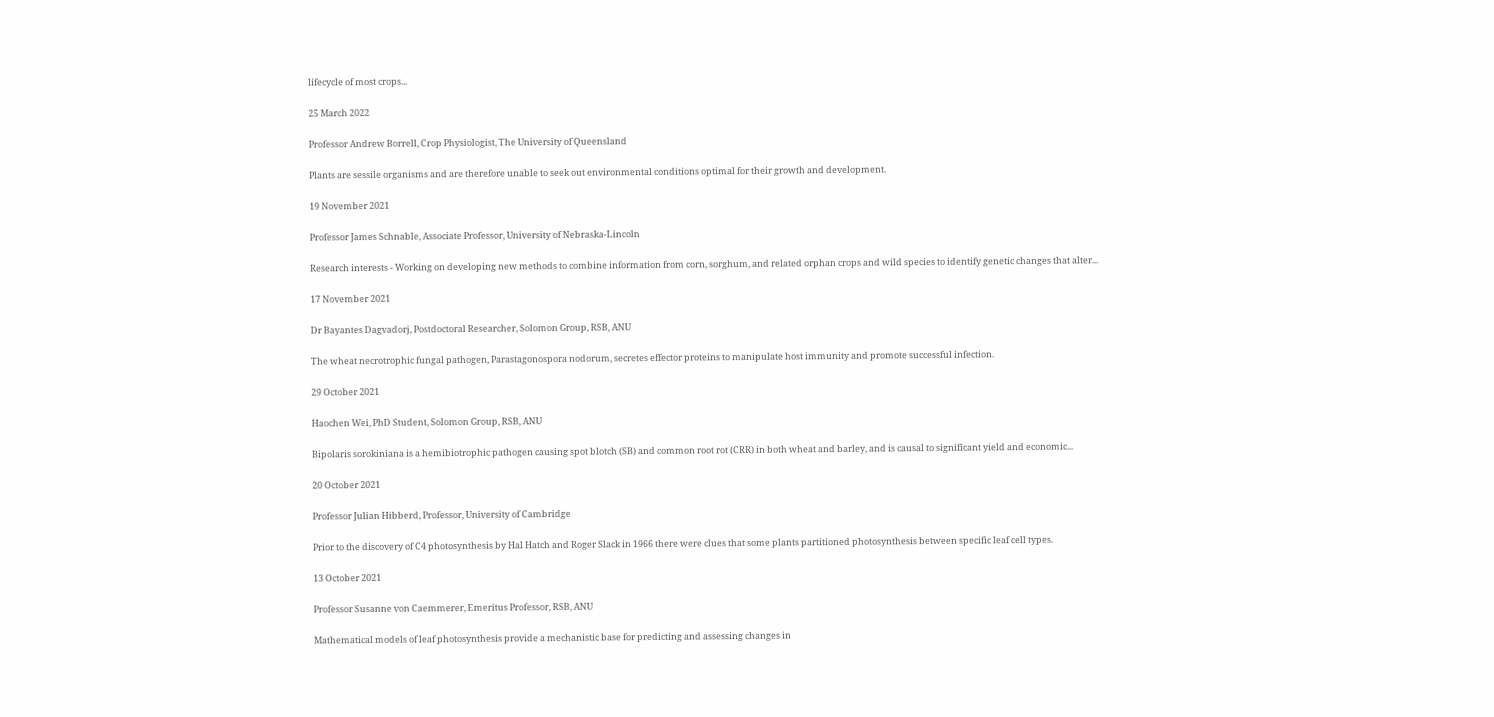lifecycle of most crops...

25 March 2022

Professor Andrew Borrell, Crop Physiologist, The University of Queensland

Plants are sessile organisms and are therefore unable to seek out environmental conditions optimal for their growth and development.

19 November 2021

Professor James Schnable, Associate Professor, University of Nebraska-Lincoln

Research interests - Working on developing new methods to combine information from corn, sorghum, and related orphan crops and wild species to identify genetic changes that alter...

17 November 2021

Dr Bayantes Dagvadorj, Postdoctoral Researcher, Solomon Group, RSB, ANU

The wheat necrotrophic fungal pathogen, Parastagonospora nodorum, secretes effector proteins to manipulate host immunity and promote successful infection.

29 October 2021

Haochen Wei, PhD Student, Solomon Group, RSB, ANU

Bipolaris sorokiniana is a hemibiotrophic pathogen causing spot blotch (SB) and common root rot (CRR) in both wheat and barley, and is causal to significant yield and economic...

20 October 2021

Professor Julian Hibberd, Professor, University of Cambridge

Prior to the discovery of C4 photosynthesis by Hal Hatch and Roger Slack in 1966 there were clues that some plants partitioned photosynthesis between specific leaf cell types.

13 October 2021

Professor Susanne von Caemmerer, Emeritus Professor, RSB, ANU

Mathematical models of leaf photosynthesis provide a mechanistic base for predicting and assessing changes in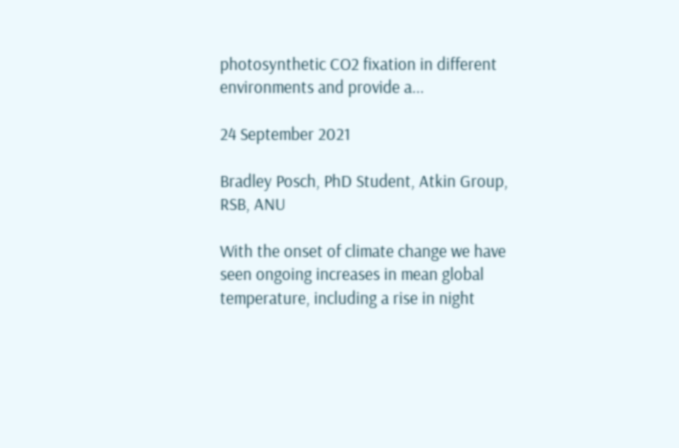photosynthetic CO2 fixation in different environments and provide a...

24 September 2021

Bradley Posch, PhD Student, Atkin Group, RSB, ANU

With the onset of climate change we have seen ongoing increases in mean global temperature, including a rise in night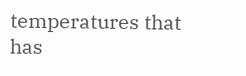temperatures that has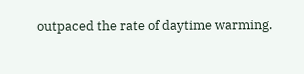outpaced the rate of daytime warming.